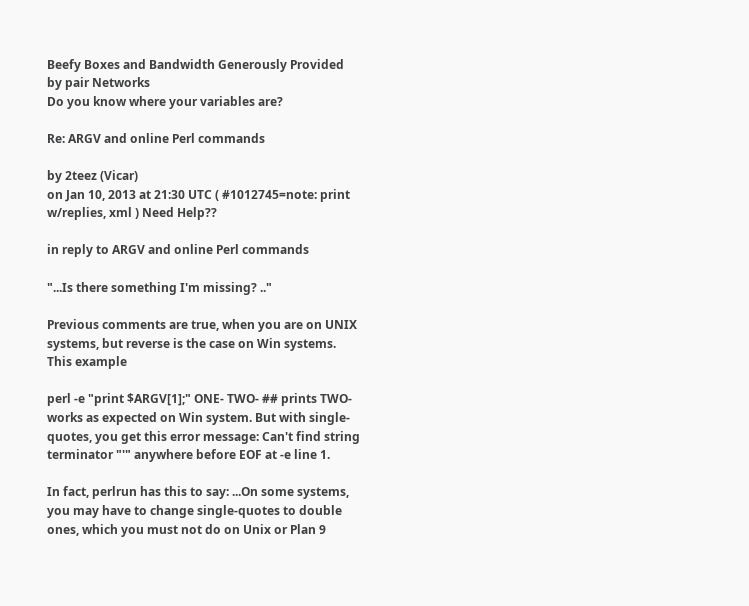Beefy Boxes and Bandwidth Generously Provided by pair Networks
Do you know where your variables are?

Re: ARGV and online Perl commands

by 2teez (Vicar)
on Jan 10, 2013 at 21:30 UTC ( #1012745=note: print w/replies, xml ) Need Help??

in reply to ARGV and online Perl commands

"...Is there something I'm missing? .."

Previous comments are true, when you are on UNIX systems, but reverse is the case on Win systems.
This example

perl -e "print $ARGV[1];" ONE- TWO- ## prints TWO-
works as expected on Win system. But with single-quotes, you get this error message: Can't find string terminator "'" anywhere before EOF at -e line 1.

In fact, perlrun has this to say: ...On some systems, you may have to change single-quotes to double ones, which you must not do on Unix or Plan 9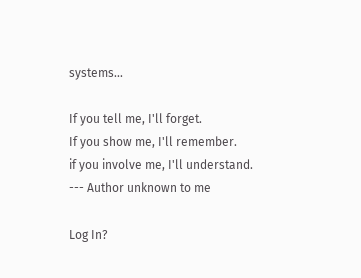systems...

If you tell me, I'll forget.
If you show me, I'll remember.
if you involve me, I'll understand.
--- Author unknown to me

Log In?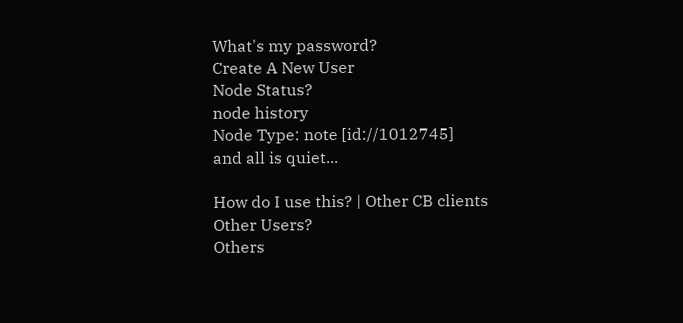What's my password?
Create A New User
Node Status?
node history
Node Type: note [id://1012745]
and all is quiet...

How do I use this? | Other CB clients
Other Users?
Others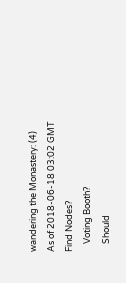wandering the Monastery: (4)
As of 2018-06-18 03:02 GMT
Find Nodes?
    Voting Booth?
    Should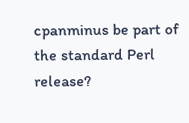cpanminus be part of the standard Perl release?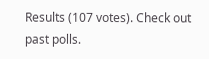Results (107 votes). Check out past polls.